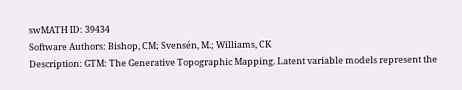swMATH ID: 39434
Software Authors: Bishop, CM; Svensén, M.; Williams, CK
Description: GTM: The Generative Topographic Mapping. Latent variable models represent the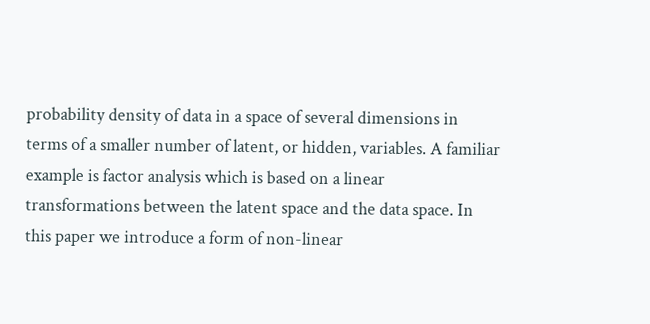probability density of data in a space of several dimensions in terms of a smaller number of latent, or hidden, variables. A familiar example is factor analysis which is based on a linear transformations between the latent space and the data space. In this paper we introduce a form of non-linear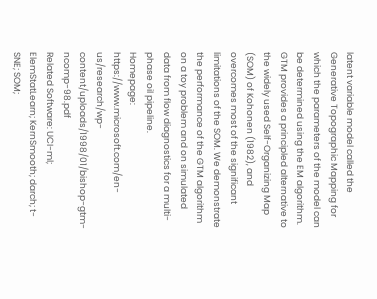latent variable model called the Generative Topographic Mapping for which the parameters of the model can be determined using the EM algorithm. GTM provides a principled alternative to the widely used Self-Organizing Map (SOM) of Kohonen (1982), and overcomes most of the significant limitations of the SOM. We demonstrate the performance of the GTM algorithm on a toy problem and on simulated data from flow diagnostics for a multi-phase oil pipeline.
Homepage: https://www.microsoft.com/en-us/research/wp-content/uploads/1998/01/bishop-gtm-ncomp-98.pdf
Related Software: UCI-ml; ElemStatLearn; KernSmooth; darch; t-SNE; SOM;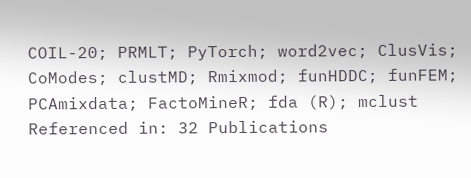COIL-20; PRMLT; PyTorch; word2vec; ClusVis; CoModes; clustMD; Rmixmod; funHDDC; funFEM; PCAmixdata; FactoMineR; fda (R); mclust
Referenced in: 32 Publications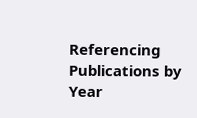Referencing Publications by Year